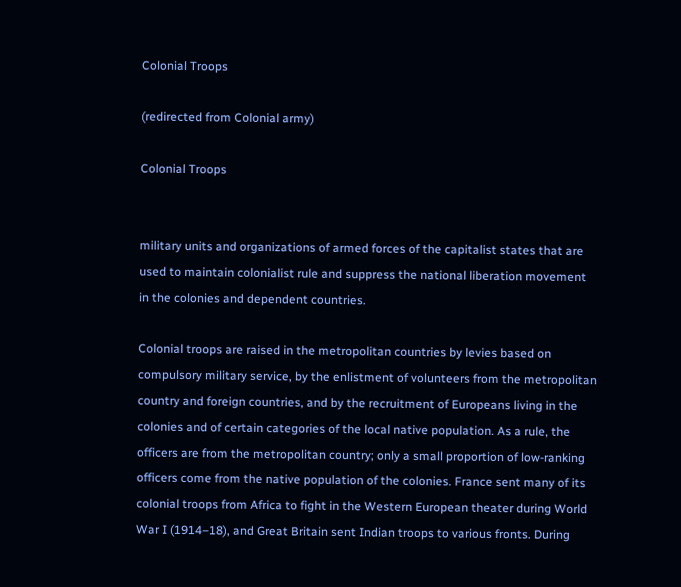Colonial Troops

(redirected from Colonial army)

Colonial Troops


military units and organizations of armed forces of the capitalist states that are used to maintain colonialist rule and suppress the national liberation movement in the colonies and dependent countries.

Colonial troops are raised in the metropolitan countries by levies based on compulsory military service, by the enlistment of volunteers from the metropolitan country and foreign countries, and by the recruitment of Europeans living in the colonies and of certain categories of the local native population. As a rule, the officers are from the metropolitan country; only a small proportion of low-ranking officers come from the native population of the colonies. France sent many of its colonial troops from Africa to fight in the Western European theater during World War I (1914–18), and Great Britain sent Indian troops to various fronts. During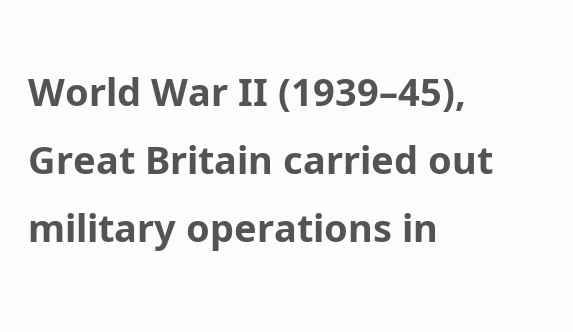World War II (1939–45), Great Britain carried out military operations in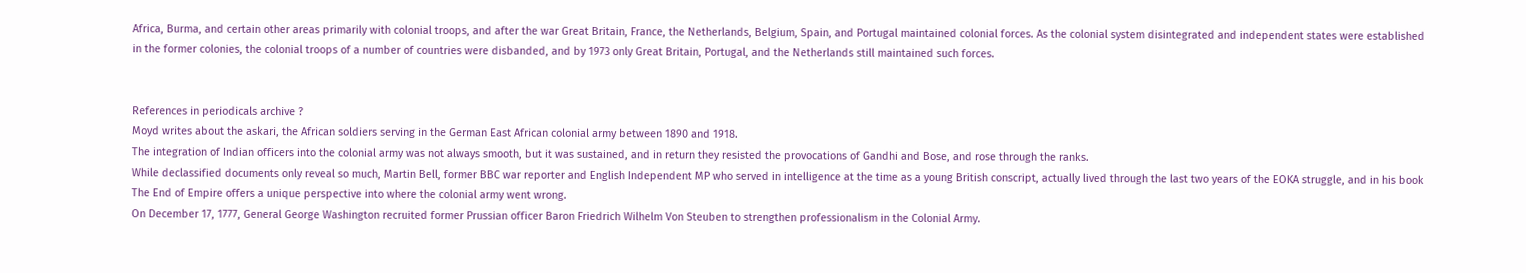Africa, Burma, and certain other areas primarily with colonial troops, and after the war Great Britain, France, the Netherlands, Belgium, Spain, and Portugal maintained colonial forces. As the colonial system disintegrated and independent states were established in the former colonies, the colonial troops of a number of countries were disbanded, and by 1973 only Great Britain, Portugal, and the Netherlands still maintained such forces.


References in periodicals archive ?
Moyd writes about the askari, the African soldiers serving in the German East African colonial army between 1890 and 1918.
The integration of Indian officers into the colonial army was not always smooth, but it was sustained, and in return they resisted the provocations of Gandhi and Bose, and rose through the ranks.
While declassified documents only reveal so much, Martin Bell, former BBC war reporter and English Independent MP who served in intelligence at the time as a young British conscript, actually lived through the last two years of the EOKA struggle, and in his book The End of Empire offers a unique perspective into where the colonial army went wrong.
On December 17, 1777, General George Washington recruited former Prussian officer Baron Friedrich Wilhelm Von Steuben to strengthen professionalism in the Colonial Army.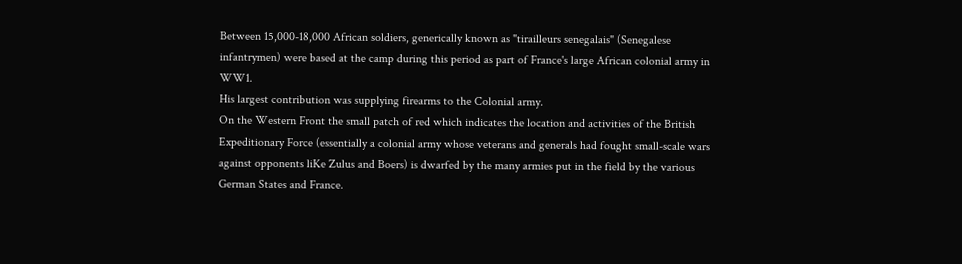Between 15,000-18,000 African soldiers, generically known as "tirailleurs senegalais" (Senegalese infantrymen) were based at the camp during this period as part of France's large African colonial army in WW1.
His largest contribution was supplying firearms to the Colonial army.
On the Western Front the small patch of red which indicates the location and activities of the British Expeditionary Force (essentially a colonial army whose veterans and generals had fought small-scale wars against opponents liKe Zulus and Boers) is dwarfed by the many armies put in the field by the various German States and France.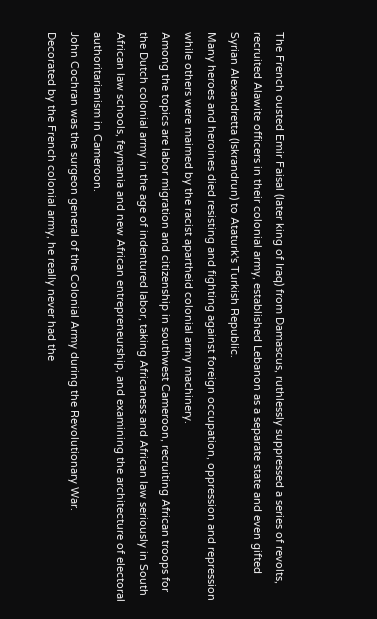The French ousted Emir Faisal (later king of Iraq) from Damascus, ruthlessly suppressed a series of revolts, recruited Alawite officers in their colonial army, established Lebanon as a separate state and even gifted Syrian Alexandretta (Iskrandrun) to Ataturk's Turkish Republic.
Many heroes and heroines died resisting and fighting against foreign occupation, oppression and repression while others were maimed by the racist apartheid colonial army machinery.
Among the topics are labor migration and citizenship in southwest Cameroon, recruiting African troops for the Dutch colonial army in the age of indentured labor, taking Africaness and African law seriously in South African law schools, feymania and new African entrepreneurship, and examining the architecture of electoral authoritarianism in Cameroon.
John Cochran was the surgeon general of the Colonial Army during the Revolutionary War.
Decorated by the French colonial army, he really never had the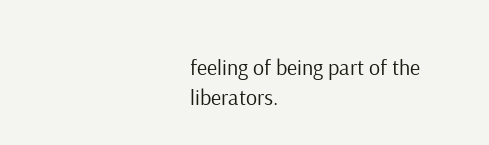feeling of being part of the liberators.